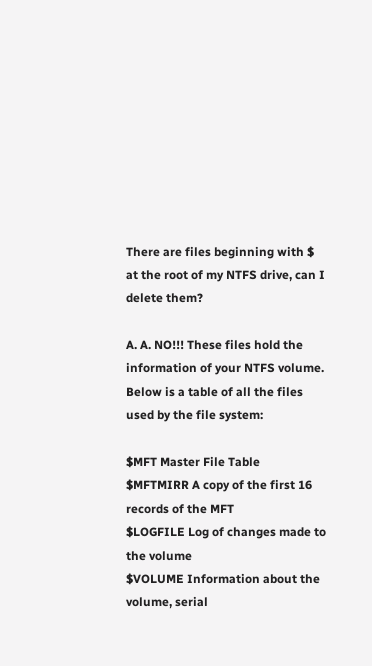There are files beginning with $ at the root of my NTFS drive, can I delete them?

A. A. NO!!! These files hold the information of your NTFS volume. Below is a table of all the files used by the file system:

$MFT Master File Table
$MFTMIRR A copy of the first 16 records of the MFT
$LOGFILE Log of changes made to the volume
$VOLUME Information about the volume, serial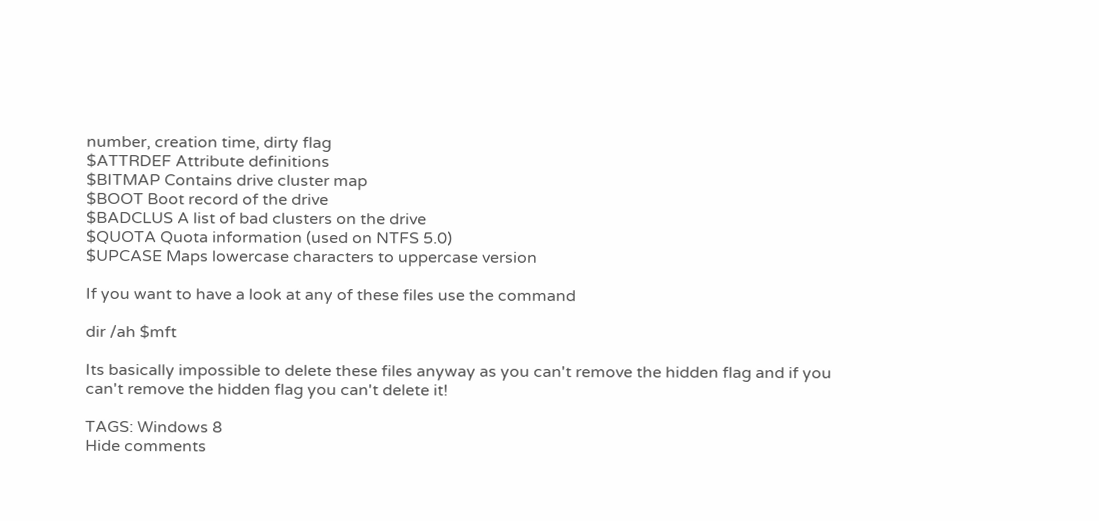number, creation time, dirty flag
$ATTRDEF Attribute definitions
$BITMAP Contains drive cluster map
$BOOT Boot record of the drive
$BADCLUS A list of bad clusters on the drive
$QUOTA Quota information (used on NTFS 5.0)
$UPCASE Maps lowercase characters to uppercase version

If you want to have a look at any of these files use the command

dir /ah $mft

Its basically impossible to delete these files anyway as you can't remove the hidden flag and if you can't remove the hidden flag you can't delete it!

TAGS: Windows 8
Hide comments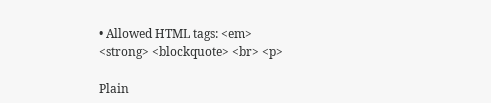• Allowed HTML tags: <em> <strong> <blockquote> <br> <p>

Plain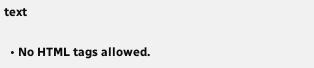text

  • No HTML tags allowed.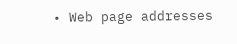• Web page addresses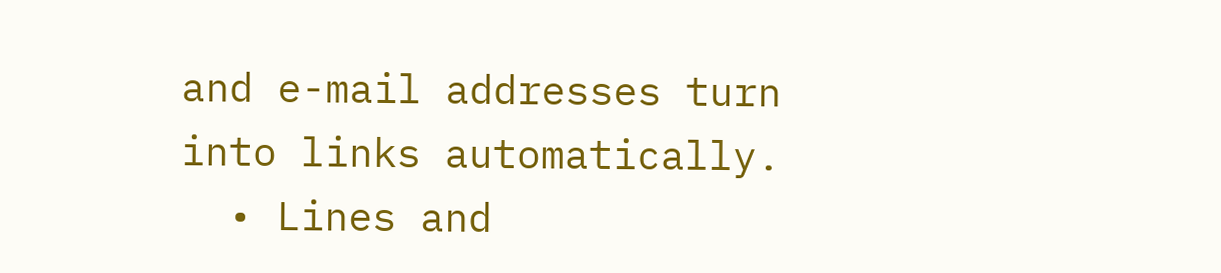and e-mail addresses turn into links automatically.
  • Lines and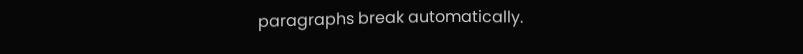paragraphs break automatically.